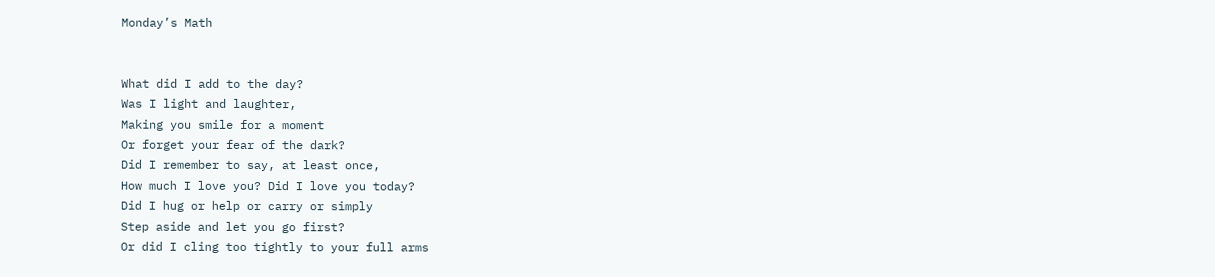Monday’s Math


What did I add to the day?
Was I light and laughter,
Making you smile for a moment
Or forget your fear of the dark?
Did I remember to say, at least once,
How much I love you? Did I love you today?
Did I hug or help or carry or simply
Step aside and let you go first?
Or did I cling too tightly to your full arms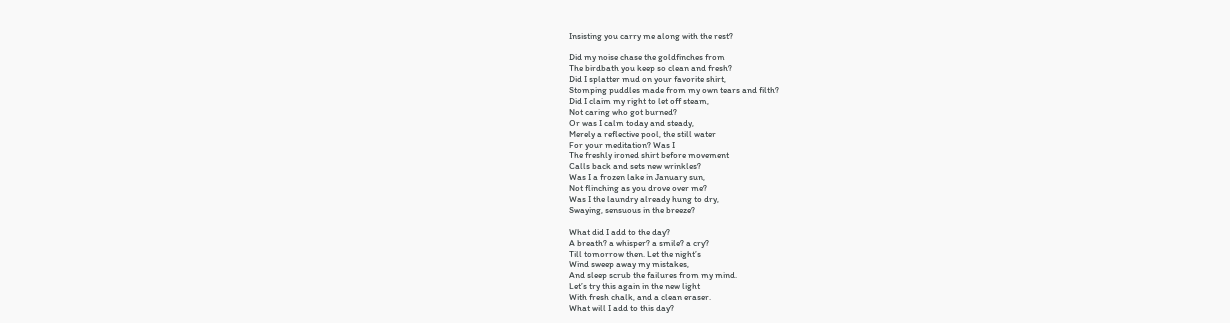Insisting you carry me along with the rest?

Did my noise chase the goldfinches from
The birdbath you keep so clean and fresh?
Did I splatter mud on your favorite shirt,
Stomping puddles made from my own tears and filth?
Did I claim my right to let off steam,
Not caring who got burned?
Or was I calm today and steady,
Merely a reflective pool, the still water
For your meditation? Was I
The freshly ironed shirt before movement
Calls back and sets new wrinkles?
Was I a frozen lake in January sun,
Not flinching as you drove over me?
Was I the laundry already hung to dry,
Swaying, sensuous in the breeze?

What did I add to the day?
A breath? a whisper? a smile? a cry?
Till tomorrow then. Let the night’s
Wind sweep away my mistakes,
And sleep scrub the failures from my mind.
Let’s try this again in the new light
With fresh chalk, and a clean eraser.
What will I add to this day?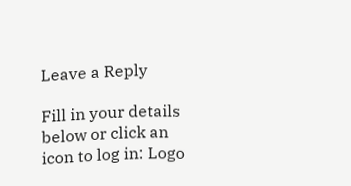Leave a Reply

Fill in your details below or click an icon to log in: Logo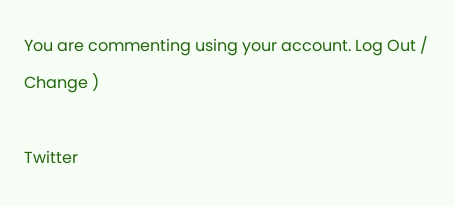You are commenting using your account. Log Out / Change )

Twitter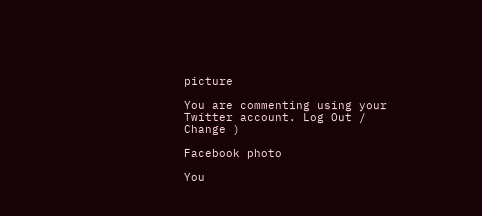picture

You are commenting using your Twitter account. Log Out / Change )

Facebook photo

You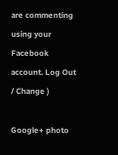are commenting using your Facebook account. Log Out / Change )

Google+ photo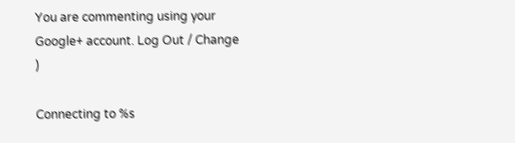You are commenting using your Google+ account. Log Out / Change )

Connecting to %s